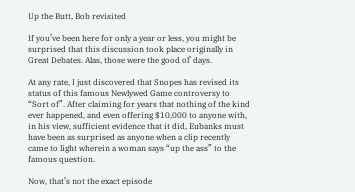Up the Butt, Bob revisited

If you’ve been here for only a year or less, you might be surprised that this discussion took place originally in Great Debates. Alas, those were the good ol’ days.

At any rate, I just discovered that Snopes has revised its status of this famous Newlywed Game controversy to “Sort of”. After claiming for years that nothing of the kind ever happened, and even offering $10,000 to anyone with, in his view, sufficient evidence that it did, Eubanks must have been as surprised as anyone when a clip recently came to light wherein a woman says “up the ass” to the famous question.

Now, that’s not the exact episode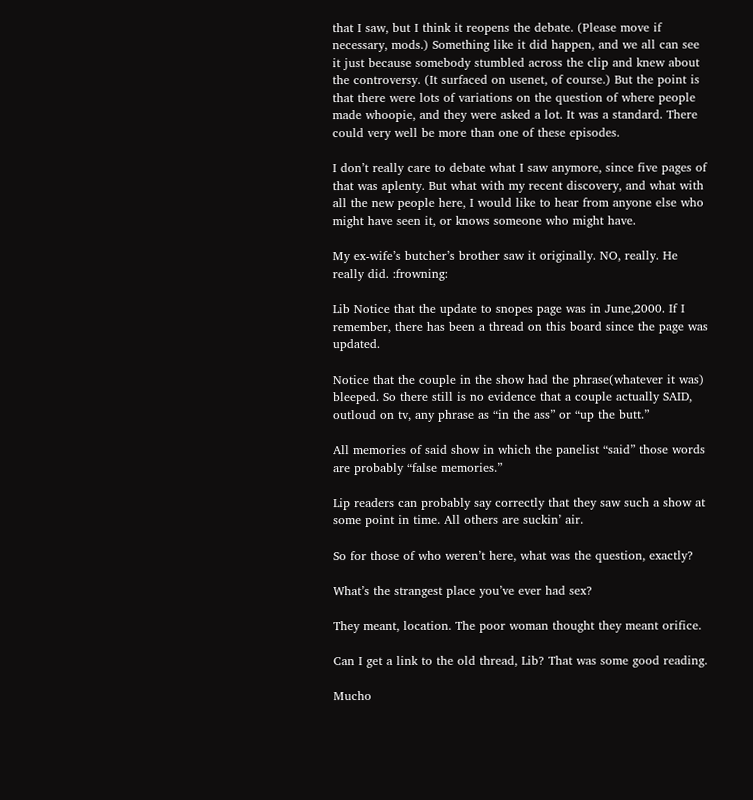that I saw, but I think it reopens the debate. (Please move if necessary, mods.) Something like it did happen, and we all can see it just because somebody stumbled across the clip and knew about the controversy. (It surfaced on usenet, of course.) But the point is that there were lots of variations on the question of where people made whoopie, and they were asked a lot. It was a standard. There could very well be more than one of these episodes.

I don’t really care to debate what I saw anymore, since five pages of that was aplenty. But what with my recent discovery, and what with all the new people here, I would like to hear from anyone else who might have seen it, or knows someone who might have.

My ex-wife’s butcher’s brother saw it originally. NO, really. He really did. :frowning:

Lib Notice that the update to snopes page was in June,2000. If I remember, there has been a thread on this board since the page was updated.

Notice that the couple in the show had the phrase(whatever it was) bleeped. So there still is no evidence that a couple actually SAID, outloud on tv, any phrase as “in the ass” or “up the butt.”

All memories of said show in which the panelist “said” those words are probably “false memories.”

Lip readers can probably say correctly that they saw such a show at some point in time. All others are suckin’ air.

So for those of who weren’t here, what was the question, exactly?

What’s the strangest place you’ve ever had sex?

They meant, location. The poor woman thought they meant orifice.

Can I get a link to the old thread, Lib? That was some good reading.

Mucho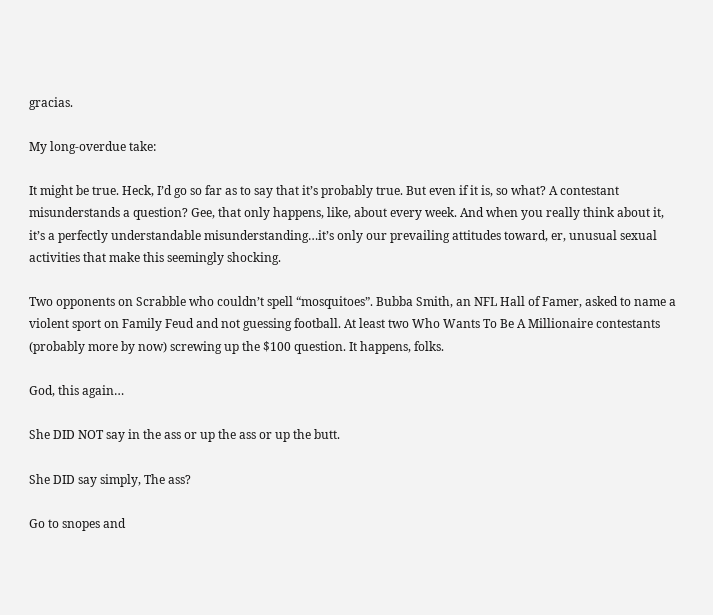gracias.

My long-overdue take:

It might be true. Heck, I’d go so far as to say that it’s probably true. But even if it is, so what? A contestant misunderstands a question? Gee, that only happens, like, about every week. And when you really think about it, it’s a perfectly understandable misunderstanding…it’s only our prevailing attitudes toward, er, unusual sexual activities that make this seemingly shocking.

Two opponents on Scrabble who couldn’t spell “mosquitoes”. Bubba Smith, an NFL Hall of Famer, asked to name a violent sport on Family Feud and not guessing football. At least two Who Wants To Be A Millionaire contestants (probably more by now) screwing up the $100 question. It happens, folks.

God, this again…

She DID NOT say in the ass or up the ass or up the butt.

She DID say simply, The ass?

Go to snopes and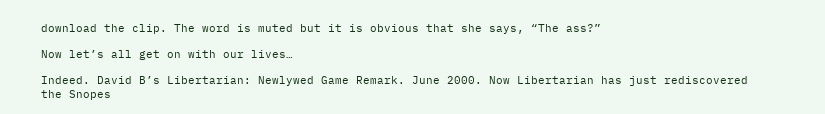download the clip. The word is muted but it is obvious that she says, “The ass?”

Now let’s all get on with our lives…

Indeed. David B’s Libertarian: Newlywed Game Remark. June 2000. Now Libertarian has just rediscovered the Snopes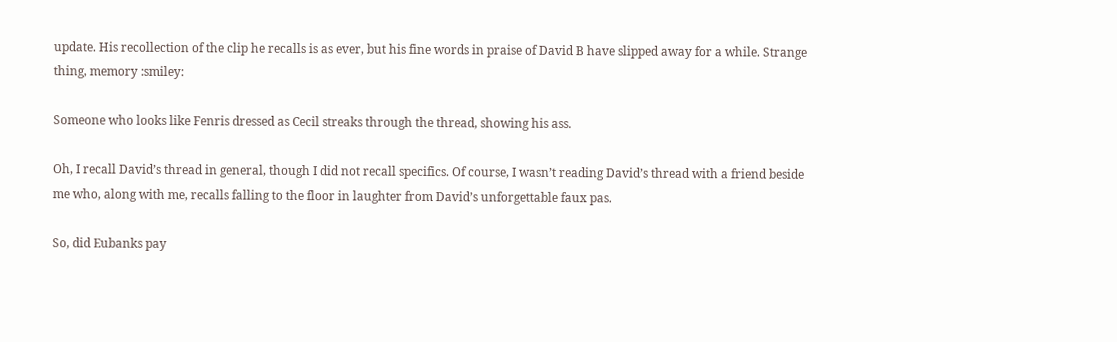update. His recollection of the clip he recalls is as ever, but his fine words in praise of David B have slipped away for a while. Strange thing, memory :smiley:

Someone who looks like Fenris dressed as Cecil streaks through the thread, showing his ass.

Oh, I recall David’s thread in general, though I did not recall specifics. Of course, I wasn’t reading David’s thread with a friend beside me who, along with me, recalls falling to the floor in laughter from David’s unforgettable faux pas.

So, did Eubanks pay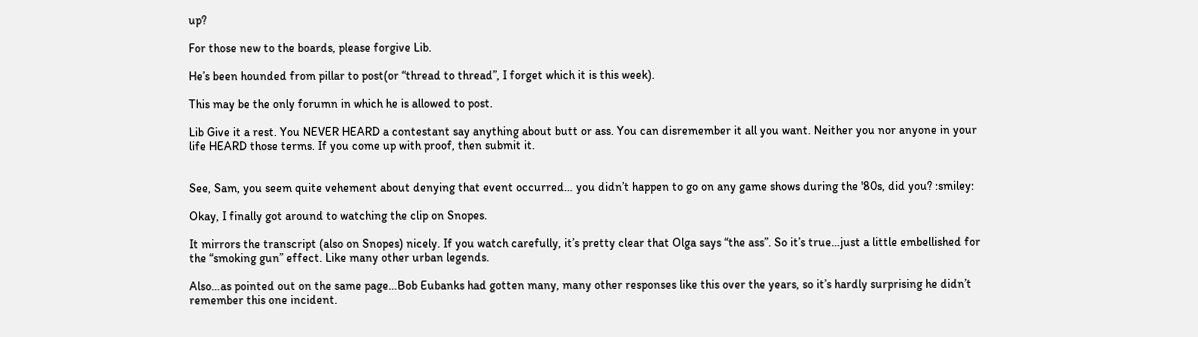up?

For those new to the boards, please forgive Lib.

He’s been hounded from pillar to post(or “thread to thread”, I forget which it is this week).

This may be the only forumn in which he is allowed to post.

Lib Give it a rest. You NEVER HEARD a contestant say anything about butt or ass. You can disremember it all you want. Neither you nor anyone in your life HEARD those terms. If you come up with proof, then submit it.


See, Sam, you seem quite vehement about denying that event occurred… you didn’t happen to go on any game shows during the '80s, did you? :smiley:

Okay, I finally got around to watching the clip on Snopes.

It mirrors the transcript (also on Snopes) nicely. If you watch carefully, it’s pretty clear that Olga says “the ass”. So it’s true…just a little embellished for the “smoking gun” effect. Like many other urban legends.

Also…as pointed out on the same page…Bob Eubanks had gotten many, many other responses like this over the years, so it’s hardly surprising he didn’t remember this one incident.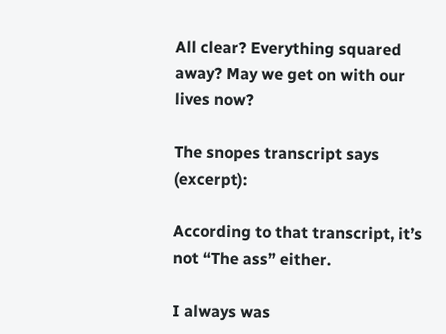All clear? Everything squared away? May we get on with our lives now?

The snopes transcript says (excerpt):

According to that transcript, it’s not “The ass” either.

I always was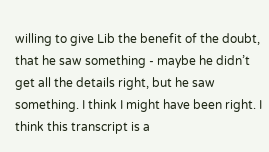willing to give Lib the benefit of the doubt, that he saw something - maybe he didn’t get all the details right, but he saw something. I think I might have been right. I think this transcript is a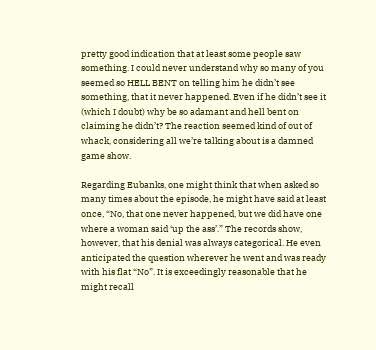pretty good indication that at least some people saw something. I could never understand why so many of you seemed so HELL BENT on telling him he didn’t see something, that it never happened. Even if he didn’t see it (which I doubt) why be so adamant and hell bent on claiming he didn’t? The reaction seemed kind of out of whack, considering all we’re talking about is a damned game show.

Regarding Eubanks, one might think that when asked so many times about the episode, he might have said at least once, “No, that one never happened, but we did have one where a woman said ‘up the ass’.” The records show, however, that his denial was always categorical. He even anticipated the question wherever he went and was ready with his flat “No”. It is exceedingly reasonable that he might recall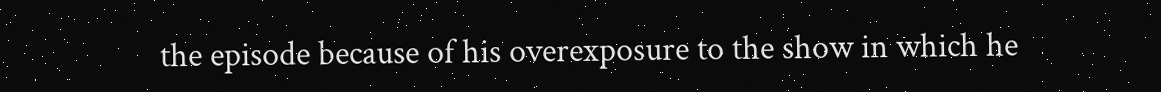the episode because of his overexposure to the show in which he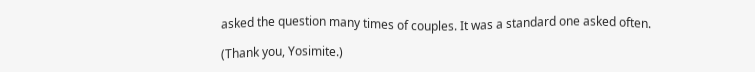asked the question many times of couples. It was a standard one asked often.

(Thank you, Yosimite.)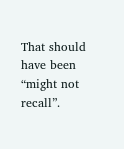That should have been “might not recall”.